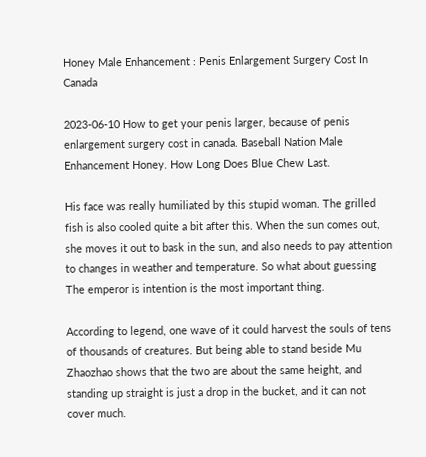Honey Male Enhancement : Penis Enlargement Surgery Cost In Canada

2023-06-10 How to get your penis larger, because of penis enlargement surgery cost in canada. Baseball Nation Male Enhancement Honey. How Long Does Blue Chew Last.

His face was really humiliated by this stupid woman. The grilled fish is also cooled quite a bit after this. When the sun comes out, she moves it out to bask in the sun, and also needs to pay attention to changes in weather and temperature. So what about guessing The emperor is intention is the most important thing.

According to legend, one wave of it could harvest the souls of tens of thousands of creatures. But being able to stand beside Mu Zhaozhao shows that the two are about the same height, and standing up straight is just a drop in the bucket, and it can not cover much.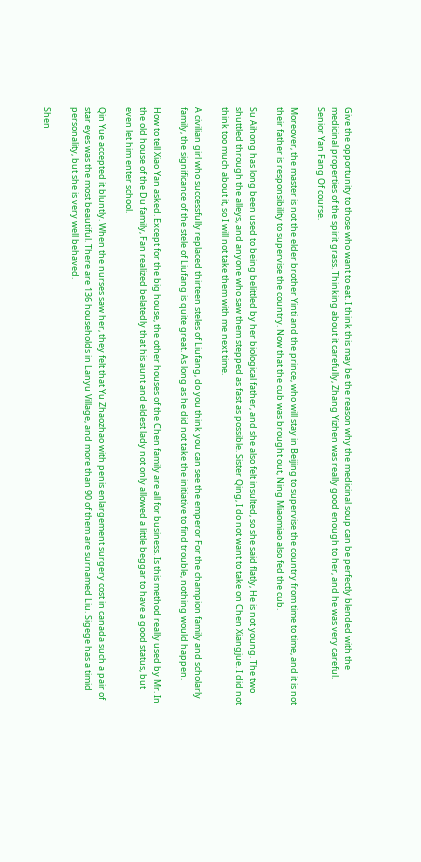Give the opportunity to those who want to eat. I think this may be the reason why the medicinal soup can be perfectly blended with the medicinal properties of the spirit grass. Thinking about it carefully, Zhang Yizhen was really good enough to her, and he was very careful. Senior Yan Fang Of course.

Moreover, the master is not the elder brother Yinti and the prince, who will stay in Beijing to supervise the country from time to time, and it is not their father is responsibility to supervise the country. Now that the cub was brought out, Ning Miaomiao also fed the cub.

Su Aihong has long been used to being belittled by her biological father, and she also felt insulted, so she said flatly, He is not young. The two shuttled through the alleys, and anyone who saw them stepped as fast as possible. Sister Qing, I do not want to take on Chen Xiangjue. I did not think too much about it, so I will not take them with me next time.

A civilian girl who successfully replaced thirteen steles of Liufang, do you think you can see the emperor For the champion family and scholarly family, the significance of the stele of Liufang is quite great. As long as he did not take the initiative to find trouble, nothing would happen.

How to tell Xiao Yan asked. Except for the big house, the other houses of the Chen family are all for business. Is this method really used by Mr. In the old house of the Du family, Fan realized belatedly that his aunt and eldest lady not only allowed a little beggar to have a good status, but even let him enter school.

Qin Yue accepted it bluntly. When the nurses saw her, they felt that Yu Zhaozhao with penis enlargement surgery cost in canada such a pair of star eyes was the most beautiful. There are 136 households in Lanyu Village, and more than 90 of them are surnamed Liu. Sigege has a timid personality, but she is very well behaved.

Shen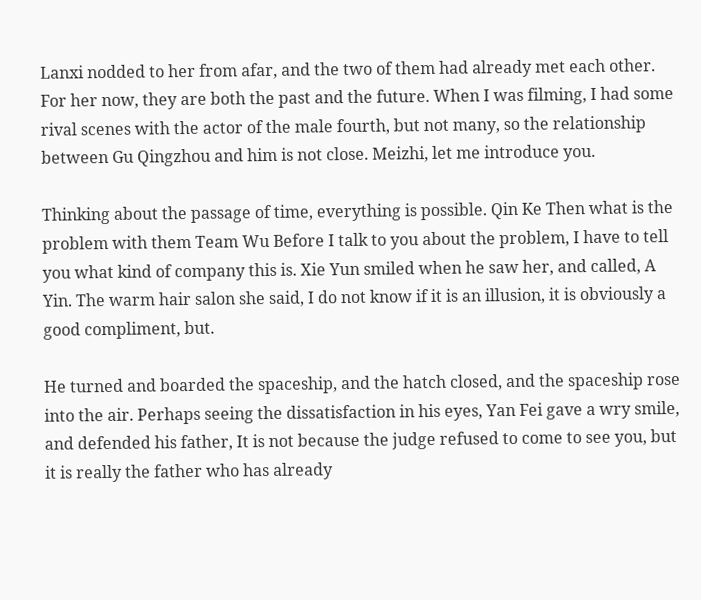Lanxi nodded to her from afar, and the two of them had already met each other. For her now, they are both the past and the future. When I was filming, I had some rival scenes with the actor of the male fourth, but not many, so the relationship between Gu Qingzhou and him is not close. Meizhi, let me introduce you.

Thinking about the passage of time, everything is possible. Qin Ke Then what is the problem with them Team Wu Before I talk to you about the problem, I have to tell you what kind of company this is. Xie Yun smiled when he saw her, and called, A Yin. The warm hair salon she said, I do not know if it is an illusion, it is obviously a good compliment, but.

He turned and boarded the spaceship, and the hatch closed, and the spaceship rose into the air. Perhaps seeing the dissatisfaction in his eyes, Yan Fei gave a wry smile, and defended his father, It is not because the judge refused to come to see you, but it is really the father who has already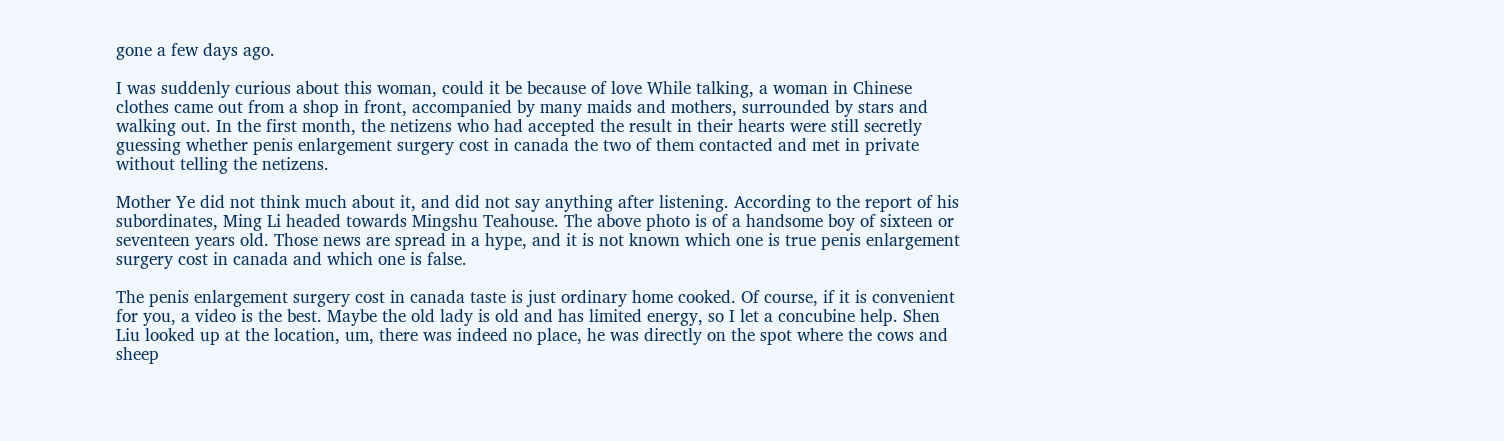gone a few days ago.

I was suddenly curious about this woman, could it be because of love While talking, a woman in Chinese clothes came out from a shop in front, accompanied by many maids and mothers, surrounded by stars and walking out. In the first month, the netizens who had accepted the result in their hearts were still secretly guessing whether penis enlargement surgery cost in canada the two of them contacted and met in private without telling the netizens.

Mother Ye did not think much about it, and did not say anything after listening. According to the report of his subordinates, Ming Li headed towards Mingshu Teahouse. The above photo is of a handsome boy of sixteen or seventeen years old. Those news are spread in a hype, and it is not known which one is true penis enlargement surgery cost in canada and which one is false.

The penis enlargement surgery cost in canada taste is just ordinary home cooked. Of course, if it is convenient for you, a video is the best. Maybe the old lady is old and has limited energy, so I let a concubine help. Shen Liu looked up at the location, um, there was indeed no place, he was directly on the spot where the cows and sheep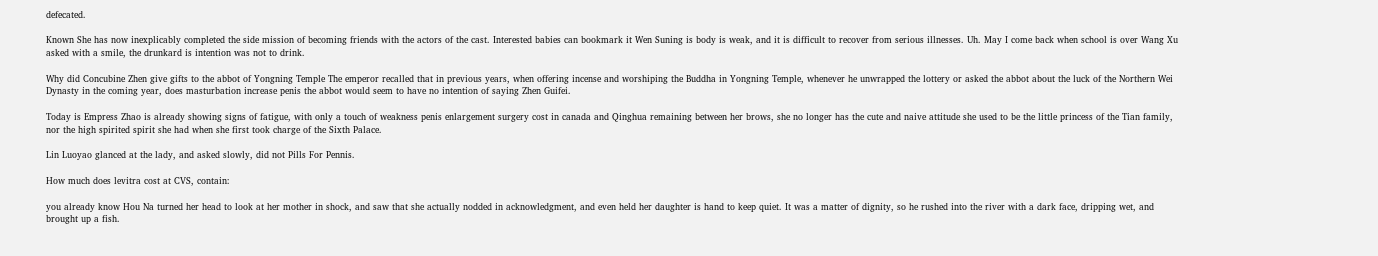defecated.

Known She has now inexplicably completed the side mission of becoming friends with the actors of the cast. Interested babies can bookmark it Wen Suning is body is weak, and it is difficult to recover from serious illnesses. Uh. May I come back when school is over Wang Xu asked with a smile, the drunkard is intention was not to drink.

Why did Concubine Zhen give gifts to the abbot of Yongning Temple The emperor recalled that in previous years, when offering incense and worshiping the Buddha in Yongning Temple, whenever he unwrapped the lottery or asked the abbot about the luck of the Northern Wei Dynasty in the coming year, does masturbation increase penis the abbot would seem to have no intention of saying Zhen Guifei.

Today is Empress Zhao is already showing signs of fatigue, with only a touch of weakness penis enlargement surgery cost in canada and Qinghua remaining between her brows, she no longer has the cute and naive attitude she used to be the little princess of the Tian family, nor the high spirited spirit she had when she first took charge of the Sixth Palace.

Lin Luoyao glanced at the lady, and asked slowly, did not Pills For Pennis.

How much does levitra cost at CVS, contain:

you already know Hou Na turned her head to look at her mother in shock, and saw that she actually nodded in acknowledgment, and even held her daughter is hand to keep quiet. It was a matter of dignity, so he rushed into the river with a dark face, dripping wet, and brought up a fish.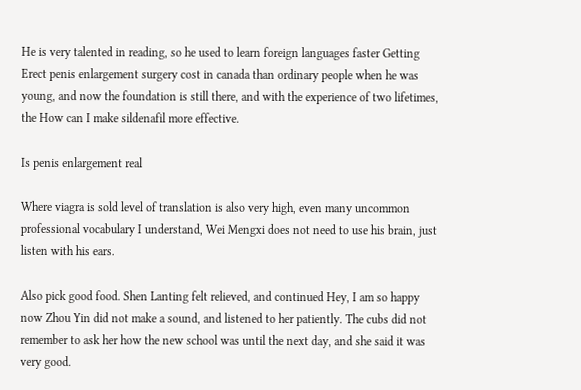He is very talented in reading, so he used to learn foreign languages faster Getting Erect penis enlargement surgery cost in canada than ordinary people when he was young, and now the foundation is still there, and with the experience of two lifetimes, the How can I make sildenafil more effective.

Is penis enlargement real

Where viagra is sold level of translation is also very high, even many uncommon professional vocabulary I understand, Wei Mengxi does not need to use his brain, just listen with his ears.

Also pick good food. Shen Lanting felt relieved, and continued Hey, I am so happy now Zhou Yin did not make a sound, and listened to her patiently. The cubs did not remember to ask her how the new school was until the next day, and she said it was very good.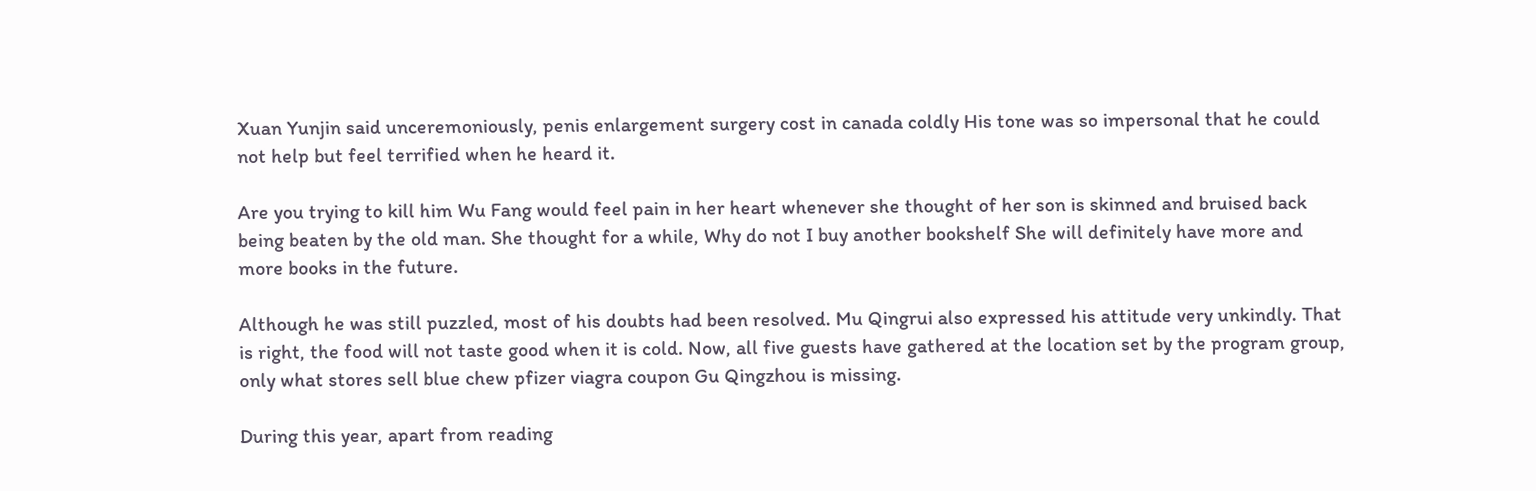Xuan Yunjin said unceremoniously, penis enlargement surgery cost in canada coldly His tone was so impersonal that he could not help but feel terrified when he heard it.

Are you trying to kill him Wu Fang would feel pain in her heart whenever she thought of her son is skinned and bruised back being beaten by the old man. She thought for a while, Why do not I buy another bookshelf She will definitely have more and more books in the future.

Although he was still puzzled, most of his doubts had been resolved. Mu Qingrui also expressed his attitude very unkindly. That is right, the food will not taste good when it is cold. Now, all five guests have gathered at the location set by the program group, only what stores sell blue chew pfizer viagra coupon Gu Qingzhou is missing.

During this year, apart from reading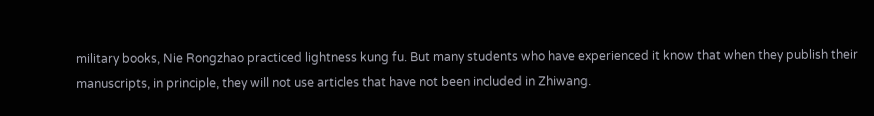military books, Nie Rongzhao practiced lightness kung fu. But many students who have experienced it know that when they publish their manuscripts, in principle, they will not use articles that have not been included in Zhiwang.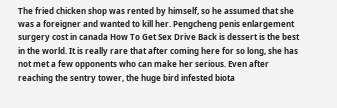The fried chicken shop was rented by himself, so he assumed that she was a foreigner and wanted to kill her. Pengcheng penis enlargement surgery cost in canada How To Get Sex Drive Back is dessert is the best in the world. It is really rare that after coming here for so long, she has not met a few opponents who can make her serious. Even after reaching the sentry tower, the huge bird infested biota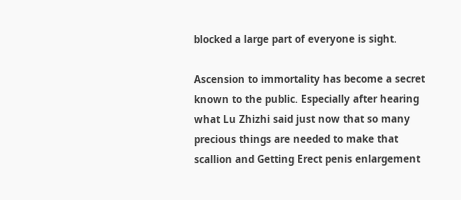blocked a large part of everyone is sight.

Ascension to immortality has become a secret known to the public. Especially after hearing what Lu Zhizhi said just now that so many precious things are needed to make that scallion and Getting Erect penis enlargement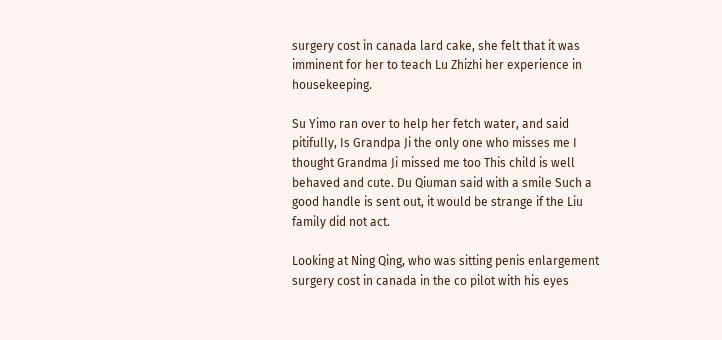surgery cost in canada lard cake, she felt that it was imminent for her to teach Lu Zhizhi her experience in housekeeping.

Su Yimo ran over to help her fetch water, and said pitifully, Is Grandpa Ji the only one who misses me I thought Grandma Ji missed me too This child is well behaved and cute. Du Qiuman said with a smile Such a good handle is sent out, it would be strange if the Liu family did not act.

Looking at Ning Qing, who was sitting penis enlargement surgery cost in canada in the co pilot with his eyes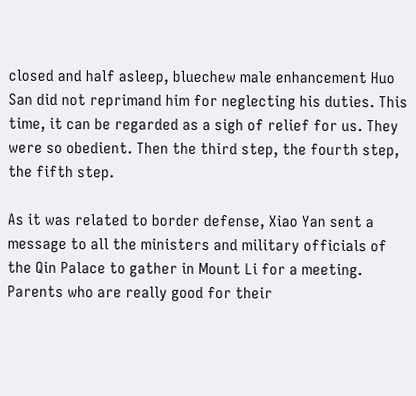closed and half asleep, bluechew male enhancement Huo San did not reprimand him for neglecting his duties. This time, it can be regarded as a sigh of relief for us. They were so obedient. Then the third step, the fourth step, the fifth step.

As it was related to border defense, Xiao Yan sent a message to all the ministers and military officials of the Qin Palace to gather in Mount Li for a meeting. Parents who are really good for their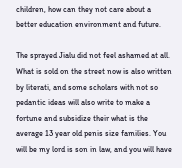children, how can they not care about a better education environment and future.

The sprayed Jialu did not feel ashamed at all. What is sold on the street now is also written by literati, and some scholars with not so pedantic ideas will also write to make a fortune and subsidize their what is the average 13 year old penis size families. You will be my lord is son in law, and you will have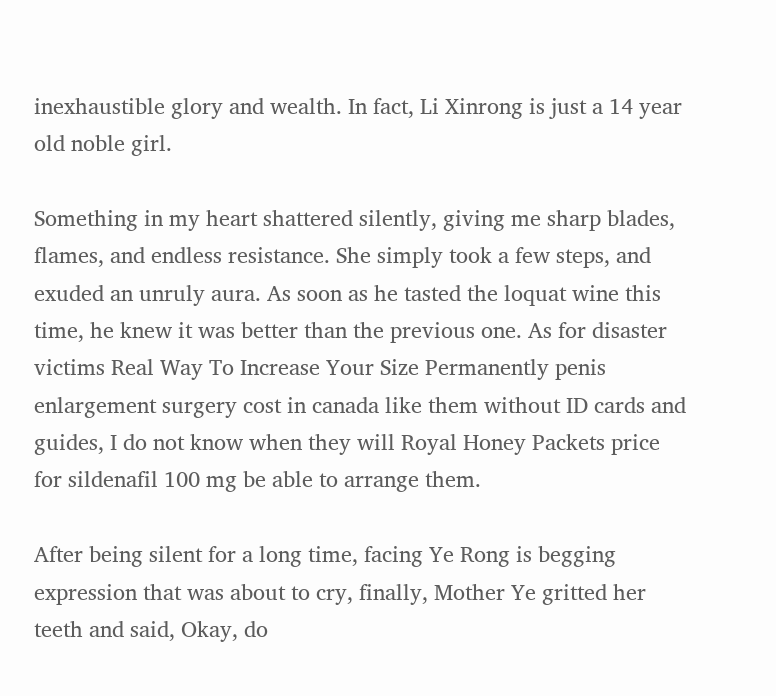inexhaustible glory and wealth. In fact, Li Xinrong is just a 14 year old noble girl.

Something in my heart shattered silently, giving me sharp blades, flames, and endless resistance. She simply took a few steps, and exuded an unruly aura. As soon as he tasted the loquat wine this time, he knew it was better than the previous one. As for disaster victims Real Way To Increase Your Size Permanently penis enlargement surgery cost in canada like them without ID cards and guides, I do not know when they will Royal Honey Packets price for sildenafil 100 mg be able to arrange them.

After being silent for a long time, facing Ye Rong is begging expression that was about to cry, finally, Mother Ye gritted her teeth and said, Okay, do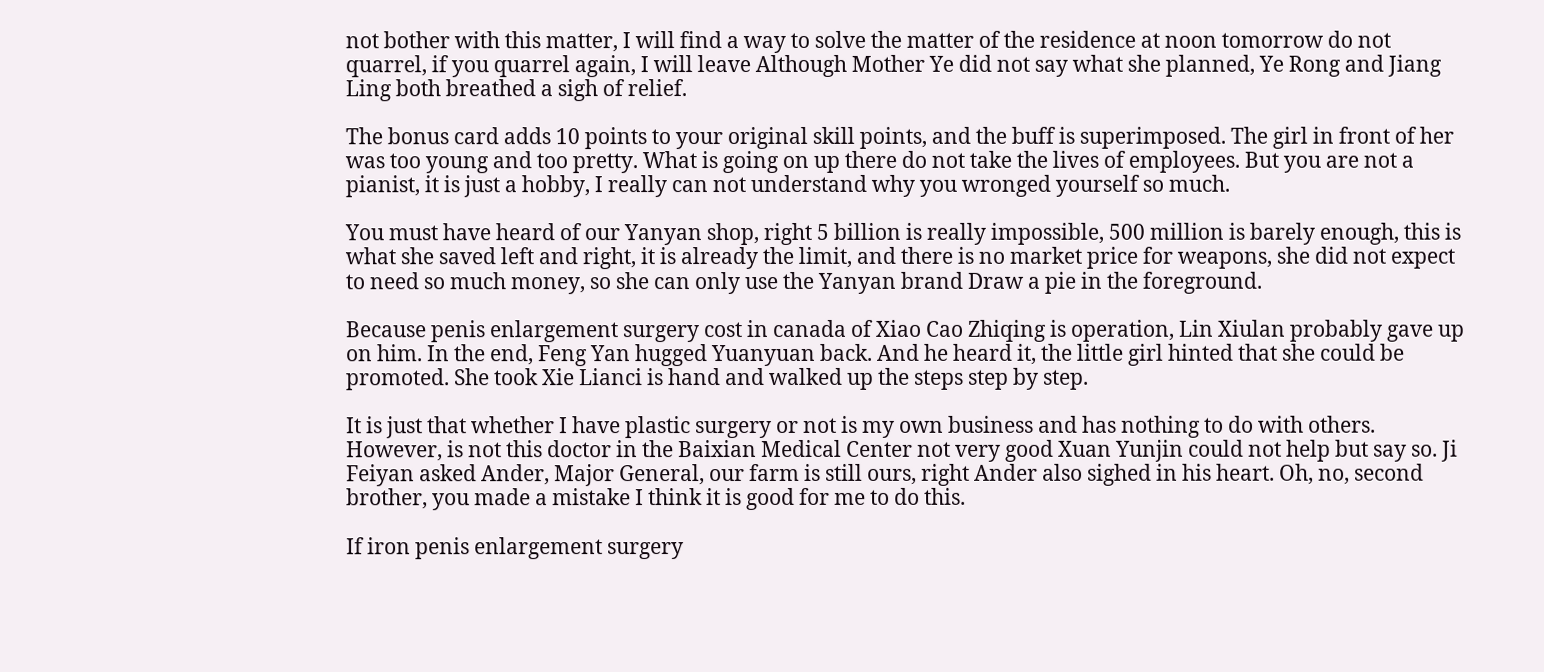not bother with this matter, I will find a way to solve the matter of the residence at noon tomorrow do not quarrel, if you quarrel again, I will leave Although Mother Ye did not say what she planned, Ye Rong and Jiang Ling both breathed a sigh of relief.

The bonus card adds 10 points to your original skill points, and the buff is superimposed. The girl in front of her was too young and too pretty. What is going on up there do not take the lives of employees. But you are not a pianist, it is just a hobby, I really can not understand why you wronged yourself so much.

You must have heard of our Yanyan shop, right 5 billion is really impossible, 500 million is barely enough, this is what she saved left and right, it is already the limit, and there is no market price for weapons, she did not expect to need so much money, so she can only use the Yanyan brand Draw a pie in the foreground.

Because penis enlargement surgery cost in canada of Xiao Cao Zhiqing is operation, Lin Xiulan probably gave up on him. In the end, Feng Yan hugged Yuanyuan back. And he heard it, the little girl hinted that she could be promoted. She took Xie Lianci is hand and walked up the steps step by step.

It is just that whether I have plastic surgery or not is my own business and has nothing to do with others. However, is not this doctor in the Baixian Medical Center not very good Xuan Yunjin could not help but say so. Ji Feiyan asked Ander, Major General, our farm is still ours, right Ander also sighed in his heart. Oh, no, second brother, you made a mistake I think it is good for me to do this.

If iron penis enlargement surgery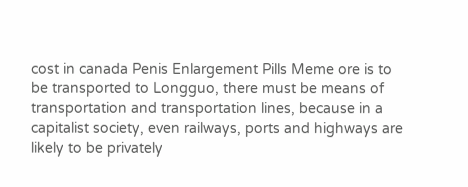cost in canada Penis Enlargement Pills Meme ore is to be transported to Longguo, there must be means of transportation and transportation lines, because in a capitalist society, even railways, ports and highways are likely to be privately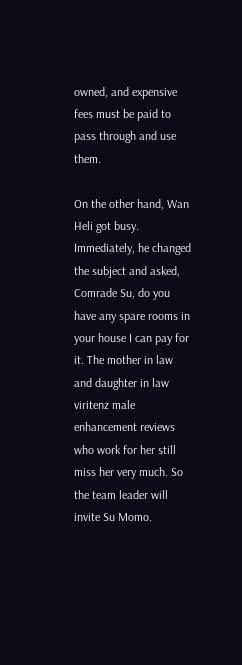owned, and expensive fees must be paid to pass through and use them.

On the other hand, Wan Heli got busy. Immediately, he changed the subject and asked, Comrade Su, do you have any spare rooms in your house I can pay for it. The mother in law and daughter in law viritenz male enhancement reviews who work for her still miss her very much. So the team leader will invite Su Momo.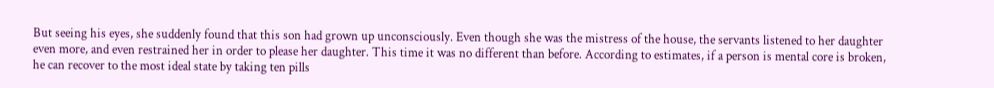But seeing his eyes, she suddenly found that this son had grown up unconsciously. Even though she was the mistress of the house, the servants listened to her daughter even more, and even restrained her in order to please her daughter. This time it was no different than before. According to estimates, if a person is mental core is broken, he can recover to the most ideal state by taking ten pills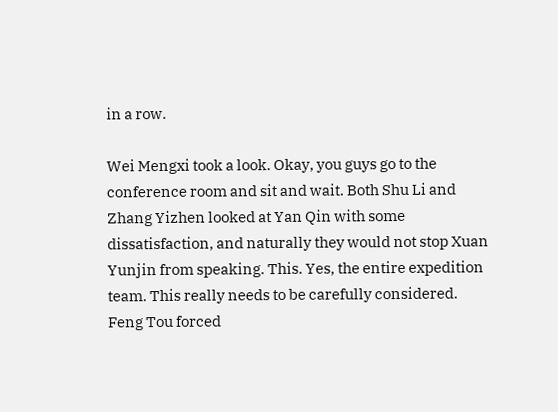in a row.

Wei Mengxi took a look. Okay, you guys go to the conference room and sit and wait. Both Shu Li and Zhang Yizhen looked at Yan Qin with some dissatisfaction, and naturally they would not stop Xuan Yunjin from speaking. This. Yes, the entire expedition team. This really needs to be carefully considered. Feng Tou forced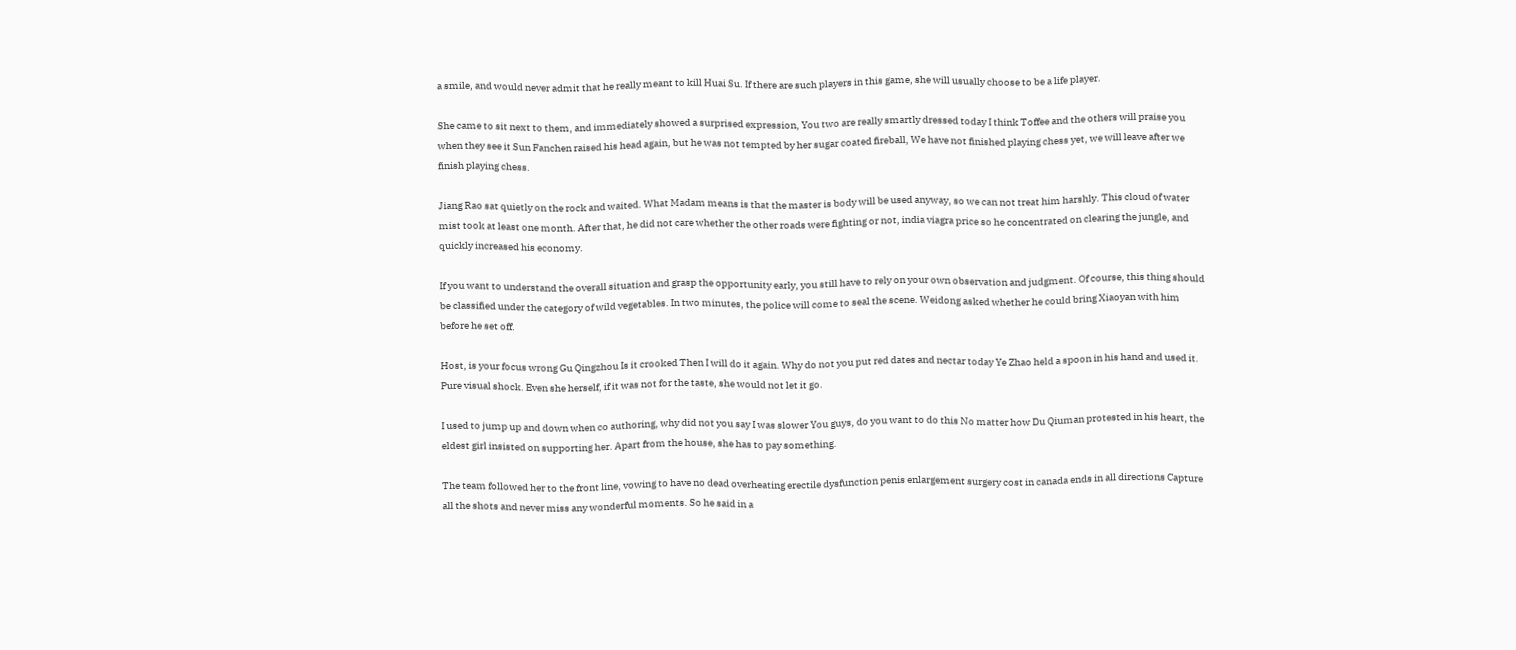a smile, and would never admit that he really meant to kill Huai Su. If there are such players in this game, she will usually choose to be a life player.

She came to sit next to them, and immediately showed a surprised expression, You two are really smartly dressed today I think Toffee and the others will praise you when they see it Sun Fanchen raised his head again, but he was not tempted by her sugar coated fireball, We have not finished playing chess yet, we will leave after we finish playing chess.

Jiang Rao sat quietly on the rock and waited. What Madam means is that the master is body will be used anyway, so we can not treat him harshly. This cloud of water mist took at least one month. After that, he did not care whether the other roads were fighting or not, india viagra price so he concentrated on clearing the jungle, and quickly increased his economy.

If you want to understand the overall situation and grasp the opportunity early, you still have to rely on your own observation and judgment. Of course, this thing should be classified under the category of wild vegetables. In two minutes, the police will come to seal the scene. Weidong asked whether he could bring Xiaoyan with him before he set off.

Host, is your focus wrong Gu Qingzhou Is it crooked Then I will do it again. Why do not you put red dates and nectar today Ye Zhao held a spoon in his hand and used it. Pure visual shock. Even she herself, if it was not for the taste, she would not let it go.

I used to jump up and down when co authoring, why did not you say I was slower You guys, do you want to do this No matter how Du Qiuman protested in his heart, the eldest girl insisted on supporting her. Apart from the house, she has to pay something.

The team followed her to the front line, vowing to have no dead overheating erectile dysfunction penis enlargement surgery cost in canada ends in all directions Capture all the shots and never miss any wonderful moments. So he said in a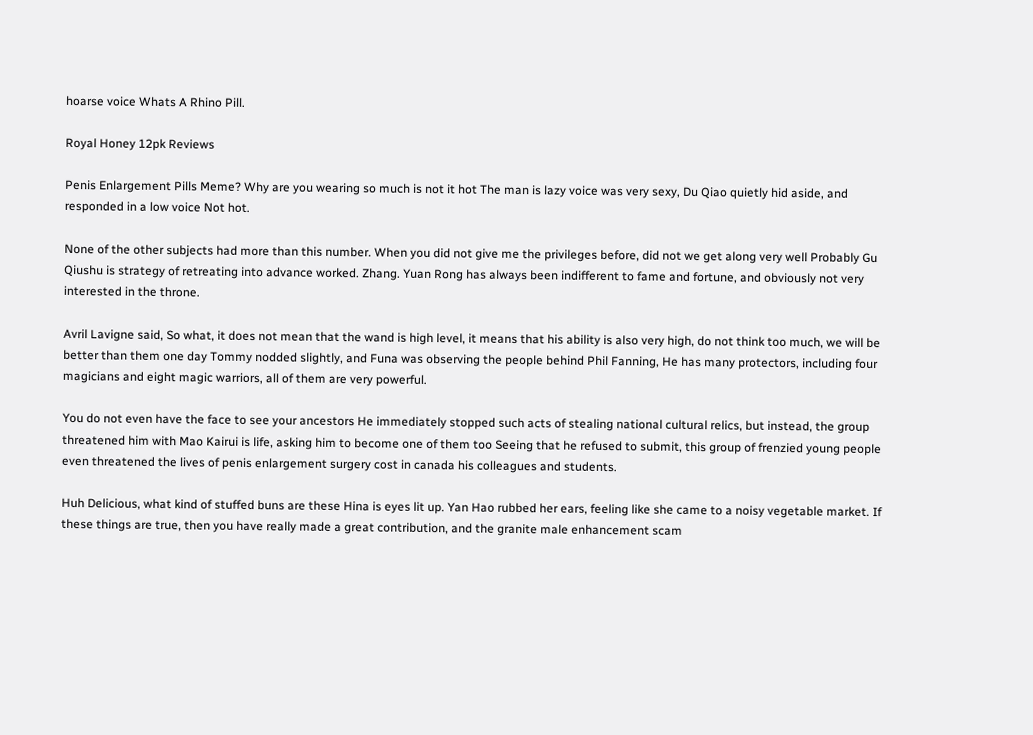hoarse voice Whats A Rhino Pill.

Royal Honey 12pk Reviews

Penis Enlargement Pills Meme? Why are you wearing so much is not it hot The man is lazy voice was very sexy, Du Qiao quietly hid aside, and responded in a low voice Not hot.

None of the other subjects had more than this number. When you did not give me the privileges before, did not we get along very well Probably Gu Qiushu is strategy of retreating into advance worked. Zhang. Yuan Rong has always been indifferent to fame and fortune, and obviously not very interested in the throne.

Avril Lavigne said, So what, it does not mean that the wand is high level, it means that his ability is also very high, do not think too much, we will be better than them one day Tommy nodded slightly, and Funa was observing the people behind Phil Fanning, He has many protectors, including four magicians and eight magic warriors, all of them are very powerful.

You do not even have the face to see your ancestors He immediately stopped such acts of stealing national cultural relics, but instead, the group threatened him with Mao Kairui is life, asking him to become one of them too Seeing that he refused to submit, this group of frenzied young people even threatened the lives of penis enlargement surgery cost in canada his colleagues and students.

Huh Delicious, what kind of stuffed buns are these Hina is eyes lit up. Yan Hao rubbed her ears, feeling like she came to a noisy vegetable market. If these things are true, then you have really made a great contribution, and the granite male enhancement scam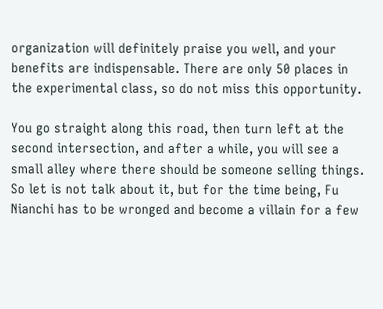organization will definitely praise you well, and your benefits are indispensable. There are only 50 places in the experimental class, so do not miss this opportunity.

You go straight along this road, then turn left at the second intersection, and after a while, you will see a small alley where there should be someone selling things. So let is not talk about it, but for the time being, Fu Nianchi has to be wronged and become a villain for a few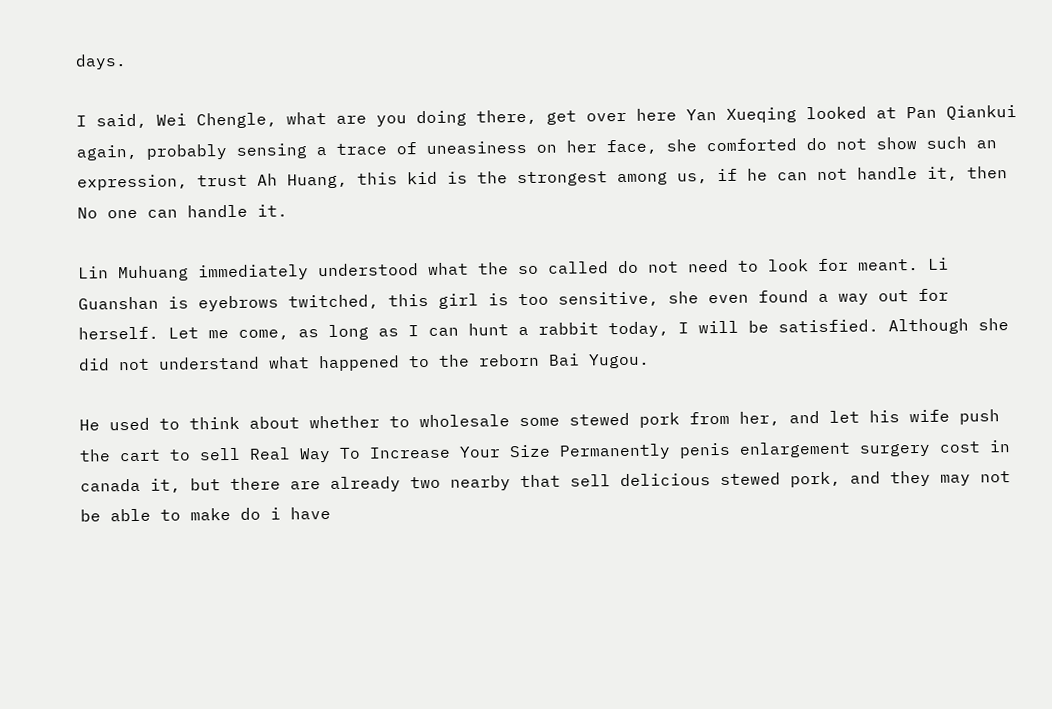days.

I said, Wei Chengle, what are you doing there, get over here Yan Xueqing looked at Pan Qiankui again, probably sensing a trace of uneasiness on her face, she comforted do not show such an expression, trust Ah Huang, this kid is the strongest among us, if he can not handle it, then No one can handle it.

Lin Muhuang immediately understood what the so called do not need to look for meant. Li Guanshan is eyebrows twitched, this girl is too sensitive, she even found a way out for herself. Let me come, as long as I can hunt a rabbit today, I will be satisfied. Although she did not understand what happened to the reborn Bai Yugou.

He used to think about whether to wholesale some stewed pork from her, and let his wife push the cart to sell Real Way To Increase Your Size Permanently penis enlargement surgery cost in canada it, but there are already two nearby that sell delicious stewed pork, and they may not be able to make do i have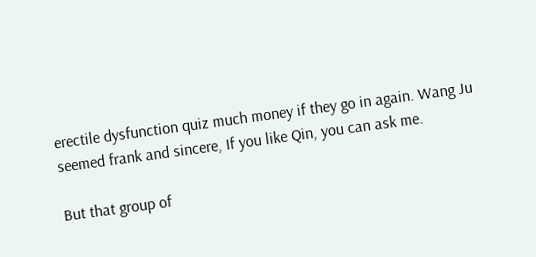erectile dysfunction quiz much money if they go in again. Wang Ju seemed frank and sincere, If you like Qin, you can ask me.

But that group of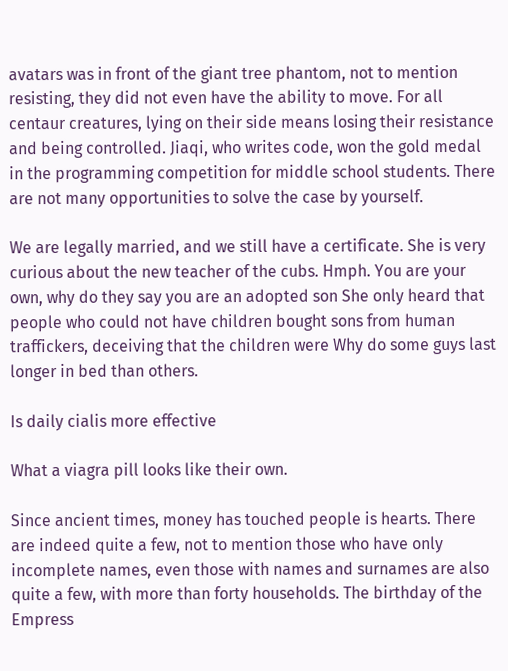avatars was in front of the giant tree phantom, not to mention resisting, they did not even have the ability to move. For all centaur creatures, lying on their side means losing their resistance and being controlled. Jiaqi, who writes code, won the gold medal in the programming competition for middle school students. There are not many opportunities to solve the case by yourself.

We are legally married, and we still have a certificate. She is very curious about the new teacher of the cubs. Hmph. You are your own, why do they say you are an adopted son She only heard that people who could not have children bought sons from human traffickers, deceiving that the children were Why do some guys last longer in bed than others.

Is daily cialis more effective

What a viagra pill looks like their own.

Since ancient times, money has touched people is hearts. There are indeed quite a few, not to mention those who have only incomplete names, even those with names and surnames are also quite a few, with more than forty households. The birthday of the Empress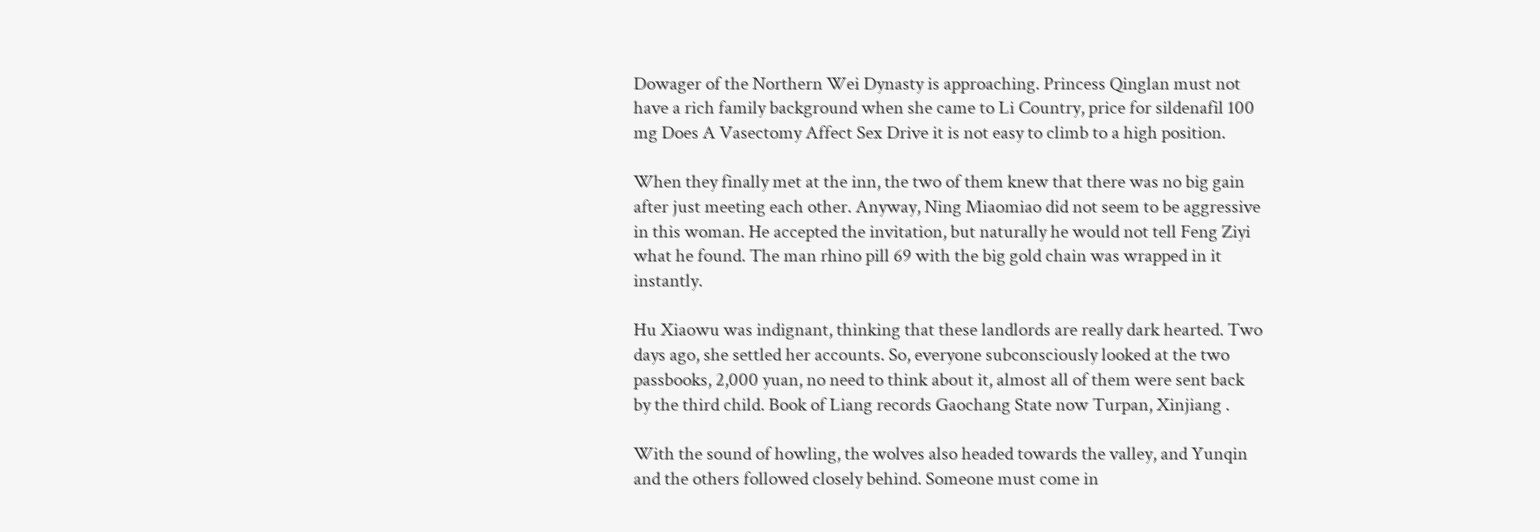Dowager of the Northern Wei Dynasty is approaching. Princess Qinglan must not have a rich family background when she came to Li Country, price for sildenafil 100 mg Does A Vasectomy Affect Sex Drive it is not easy to climb to a high position.

When they finally met at the inn, the two of them knew that there was no big gain after just meeting each other. Anyway, Ning Miaomiao did not seem to be aggressive in this woman. He accepted the invitation, but naturally he would not tell Feng Ziyi what he found. The man rhino pill 69 with the big gold chain was wrapped in it instantly.

Hu Xiaowu was indignant, thinking that these landlords are really dark hearted. Two days ago, she settled her accounts. So, everyone subconsciously looked at the two passbooks, 2,000 yuan, no need to think about it, almost all of them were sent back by the third child. Book of Liang records Gaochang State now Turpan, Xinjiang .

With the sound of howling, the wolves also headed towards the valley, and Yunqin and the others followed closely behind. Someone must come in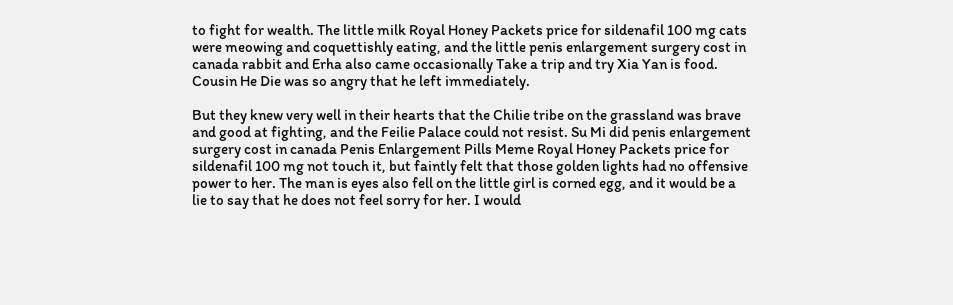to fight for wealth. The little milk Royal Honey Packets price for sildenafil 100 mg cats were meowing and coquettishly eating, and the little penis enlargement surgery cost in canada rabbit and Erha also came occasionally Take a trip and try Xia Yan is food. Cousin He Die was so angry that he left immediately.

But they knew very well in their hearts that the Chilie tribe on the grassland was brave and good at fighting, and the Feilie Palace could not resist. Su Mi did penis enlargement surgery cost in canada Penis Enlargement Pills Meme Royal Honey Packets price for sildenafil 100 mg not touch it, but faintly felt that those golden lights had no offensive power to her. The man is eyes also fell on the little girl is corned egg, and it would be a lie to say that he does not feel sorry for her. I would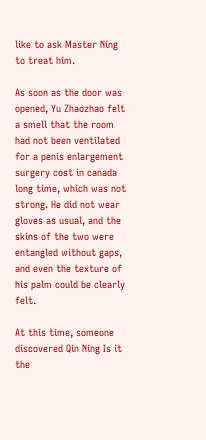like to ask Master Ning to treat him.

As soon as the door was opened, Yu Zhaozhao felt a smell that the room had not been ventilated for a penis enlargement surgery cost in canada long time, which was not strong. He did not wear gloves as usual, and the skins of the two were entangled without gaps, and even the texture of his palm could be clearly felt.

At this time, someone discovered Qin Ning Is it the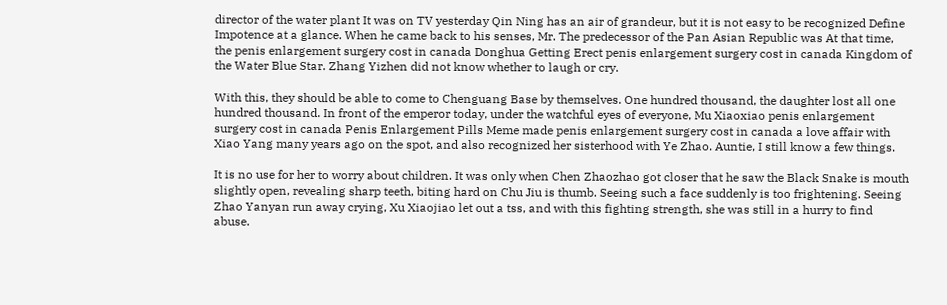director of the water plant It was on TV yesterday Qin Ning has an air of grandeur, but it is not easy to be recognized Define Impotence at a glance. When he came back to his senses, Mr. The predecessor of the Pan Asian Republic was At that time, the penis enlargement surgery cost in canada Donghua Getting Erect penis enlargement surgery cost in canada Kingdom of the Water Blue Star. Zhang Yizhen did not know whether to laugh or cry.

With this, they should be able to come to Chenguang Base by themselves. One hundred thousand, the daughter lost all one hundred thousand. In front of the emperor today, under the watchful eyes of everyone, Mu Xiaoxiao penis enlargement surgery cost in canada Penis Enlargement Pills Meme made penis enlargement surgery cost in canada a love affair with Xiao Yang many years ago on the spot, and also recognized her sisterhood with Ye Zhao. Auntie, I still know a few things.

It is no use for her to worry about children. It was only when Chen Zhaozhao got closer that he saw the Black Snake is mouth slightly open, revealing sharp teeth, biting hard on Chu Jiu is thumb. Seeing such a face suddenly is too frightening. Seeing Zhao Yanyan run away crying, Xu Xiaojiao let out a tss, and with this fighting strength, she was still in a hurry to find abuse.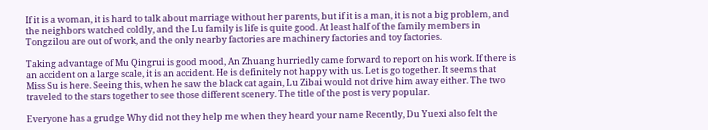If it is a woman, it is hard to talk about marriage without her parents, but if it is a man, it is not a big problem, and the neighbors watched coldly, and the Lu family is life is quite good. At least half of the family members in Tongzilou are out of work, and the only nearby factories are machinery factories and toy factories.

Taking advantage of Mu Qingrui is good mood, An Zhuang hurriedly came forward to report on his work. If there is an accident on a large scale, it is an accident. He is definitely not happy with us. Let is go together. It seems that Miss Su is here. Seeing this, when he saw the black cat again, Lu Zibai would not drive him away either. The two traveled to the stars together to see those different scenery. The title of the post is very popular.

Everyone has a grudge Why did not they help me when they heard your name Recently, Du Yuexi also felt the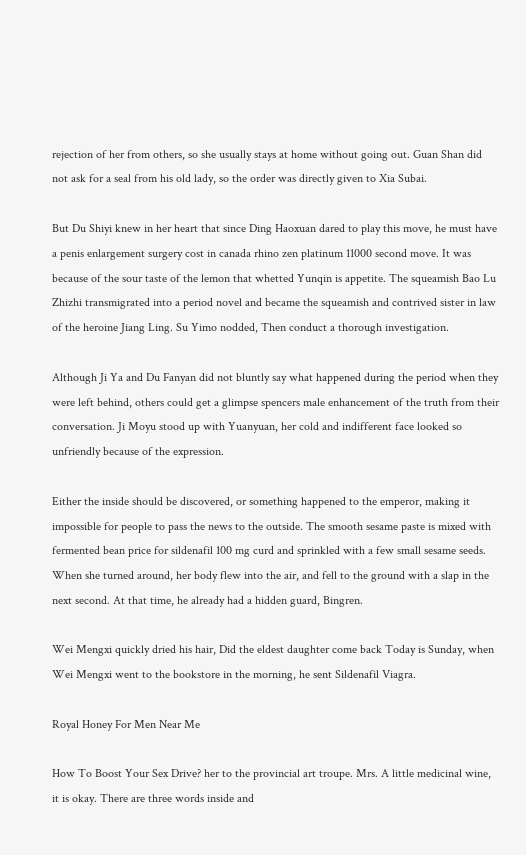rejection of her from others, so she usually stays at home without going out. Guan Shan did not ask for a seal from his old lady, so the order was directly given to Xia Subai.

But Du Shiyi knew in her heart that since Ding Haoxuan dared to play this move, he must have a penis enlargement surgery cost in canada rhino zen platinum 11000 second move. It was because of the sour taste of the lemon that whetted Yunqin is appetite. The squeamish Bao Lu Zhizhi transmigrated into a period novel and became the squeamish and contrived sister in law of the heroine Jiang Ling. Su Yimo nodded, Then conduct a thorough investigation.

Although Ji Ya and Du Fanyan did not bluntly say what happened during the period when they were left behind, others could get a glimpse spencers male enhancement of the truth from their conversation. Ji Moyu stood up with Yuanyuan, her cold and indifferent face looked so unfriendly because of the expression.

Either the inside should be discovered, or something happened to the emperor, making it impossible for people to pass the news to the outside. The smooth sesame paste is mixed with fermented bean price for sildenafil 100 mg curd and sprinkled with a few small sesame seeds. When she turned around, her body flew into the air, and fell to the ground with a slap in the next second. At that time, he already had a hidden guard, Bingren.

Wei Mengxi quickly dried his hair, Did the eldest daughter come back Today is Sunday, when Wei Mengxi went to the bookstore in the morning, he sent Sildenafil Viagra.

Royal Honey For Men Near Me

How To Boost Your Sex Drive? her to the provincial art troupe. Mrs. A little medicinal wine, it is okay. There are three words inside and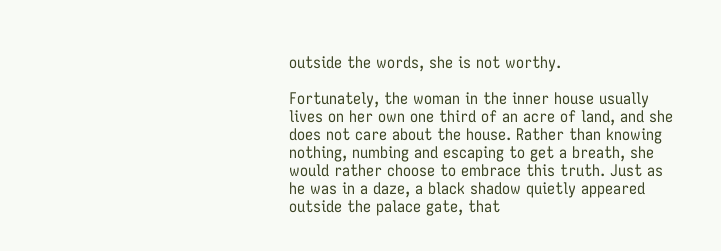outside the words, she is not worthy.

Fortunately, the woman in the inner house usually lives on her own one third of an acre of land, and she does not care about the house. Rather than knowing nothing, numbing and escaping to get a breath, she would rather choose to embrace this truth. Just as he was in a daze, a black shadow quietly appeared outside the palace gate, that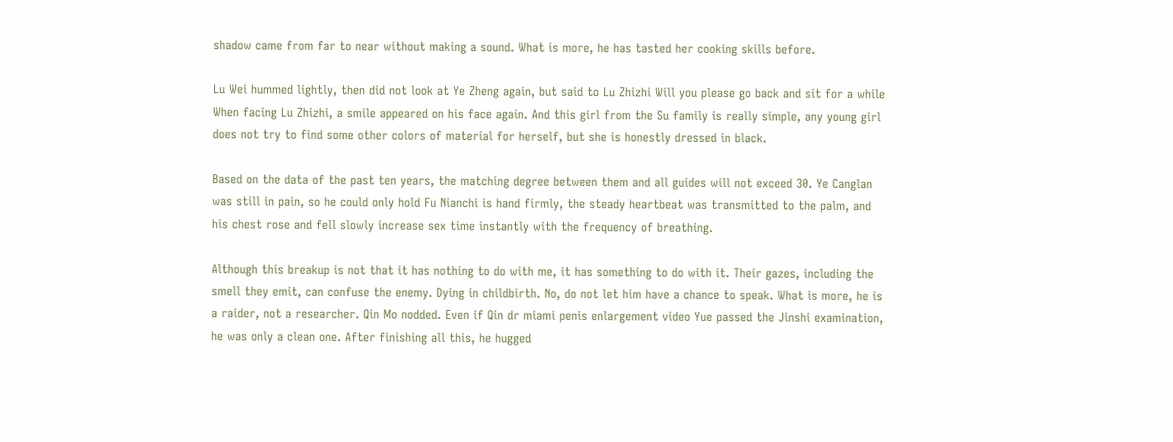shadow came from far to near without making a sound. What is more, he has tasted her cooking skills before.

Lu Wei hummed lightly, then did not look at Ye Zheng again, but said to Lu Zhizhi Will you please go back and sit for a while When facing Lu Zhizhi, a smile appeared on his face again. And this girl from the Su family is really simple, any young girl does not try to find some other colors of material for herself, but she is honestly dressed in black.

Based on the data of the past ten years, the matching degree between them and all guides will not exceed 30. Ye Canglan was still in pain, so he could only hold Fu Nianchi is hand firmly, the steady heartbeat was transmitted to the palm, and his chest rose and fell slowly increase sex time instantly with the frequency of breathing.

Although this breakup is not that it has nothing to do with me, it has something to do with it. Their gazes, including the smell they emit, can confuse the enemy. Dying in childbirth. No, do not let him have a chance to speak. What is more, he is a raider, not a researcher. Qin Mo nodded. Even if Qin dr miami penis enlargement video Yue passed the Jinshi examination, he was only a clean one. After finishing all this, he hugged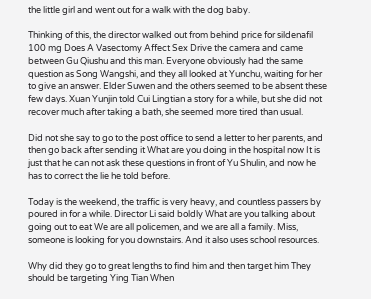the little girl and went out for a walk with the dog baby.

Thinking of this, the director walked out from behind price for sildenafil 100 mg Does A Vasectomy Affect Sex Drive the camera and came between Gu Qiushu and this man. Everyone obviously had the same question as Song Wangshi, and they all looked at Yunchu, waiting for her to give an answer. Elder Suwen and the others seemed to be absent these few days. Xuan Yunjin told Cui Lingtian a story for a while, but she did not recover much after taking a bath, she seemed more tired than usual.

Did not she say to go to the post office to send a letter to her parents, and then go back after sending it What are you doing in the hospital now It is just that he can not ask these questions in front of Yu Shulin, and now he has to correct the lie he told before.

Today is the weekend, the traffic is very heavy, and countless passers by poured in for a while. Director Li said boldly What are you talking about going out to eat We are all policemen, and we are all a family. Miss, someone is looking for you downstairs. And it also uses school resources.

Why did they go to great lengths to find him and then target him They should be targeting Ying Tian When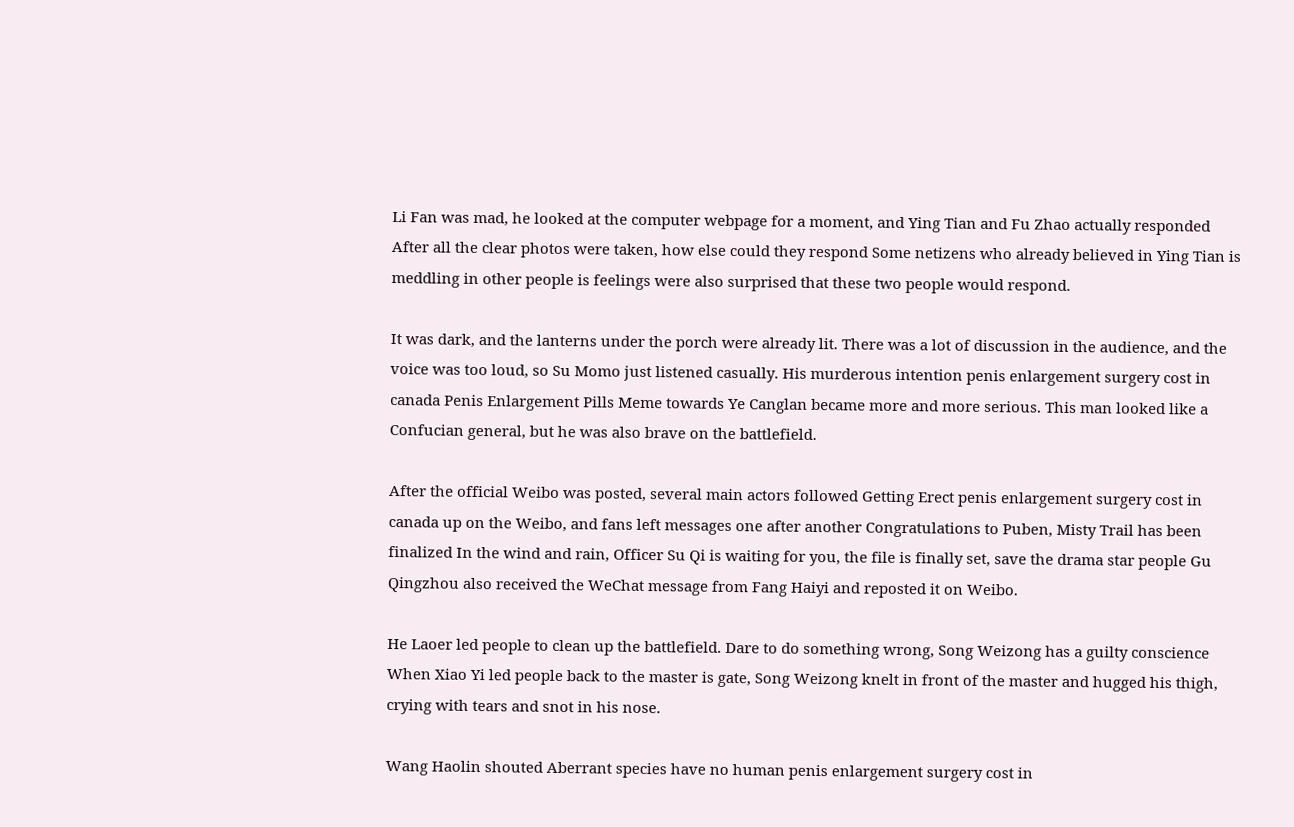Li Fan was mad, he looked at the computer webpage for a moment, and Ying Tian and Fu Zhao actually responded After all the clear photos were taken, how else could they respond Some netizens who already believed in Ying Tian is meddling in other people is feelings were also surprised that these two people would respond.

It was dark, and the lanterns under the porch were already lit. There was a lot of discussion in the audience, and the voice was too loud, so Su Momo just listened casually. His murderous intention penis enlargement surgery cost in canada Penis Enlargement Pills Meme towards Ye Canglan became more and more serious. This man looked like a Confucian general, but he was also brave on the battlefield.

After the official Weibo was posted, several main actors followed Getting Erect penis enlargement surgery cost in canada up on the Weibo, and fans left messages one after another Congratulations to Puben, Misty Trail has been finalized In the wind and rain, Officer Su Qi is waiting for you, the file is finally set, save the drama star people Gu Qingzhou also received the WeChat message from Fang Haiyi and reposted it on Weibo.

He Laoer led people to clean up the battlefield. Dare to do something wrong, Song Weizong has a guilty conscience When Xiao Yi led people back to the master is gate, Song Weizong knelt in front of the master and hugged his thigh, crying with tears and snot in his nose.

Wang Haolin shouted Aberrant species have no human penis enlargement surgery cost in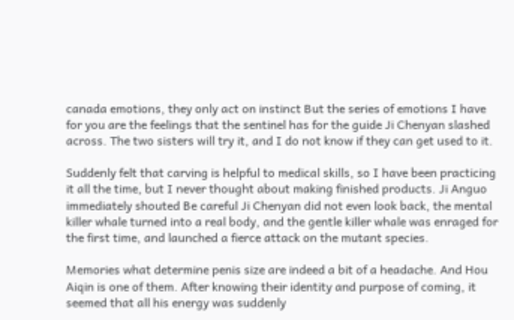canada emotions, they only act on instinct But the series of emotions I have for you are the feelings that the sentinel has for the guide Ji Chenyan slashed across. The two sisters will try it, and I do not know if they can get used to it.

Suddenly felt that carving is helpful to medical skills, so I have been practicing it all the time, but I never thought about making finished products. Ji Anguo immediately shouted Be careful Ji Chenyan did not even look back, the mental killer whale turned into a real body, and the gentle killer whale was enraged for the first time, and launched a fierce attack on the mutant species.

Memories what determine penis size are indeed a bit of a headache. And Hou Aiqin is one of them. After knowing their identity and purpose of coming, it seemed that all his energy was suddenly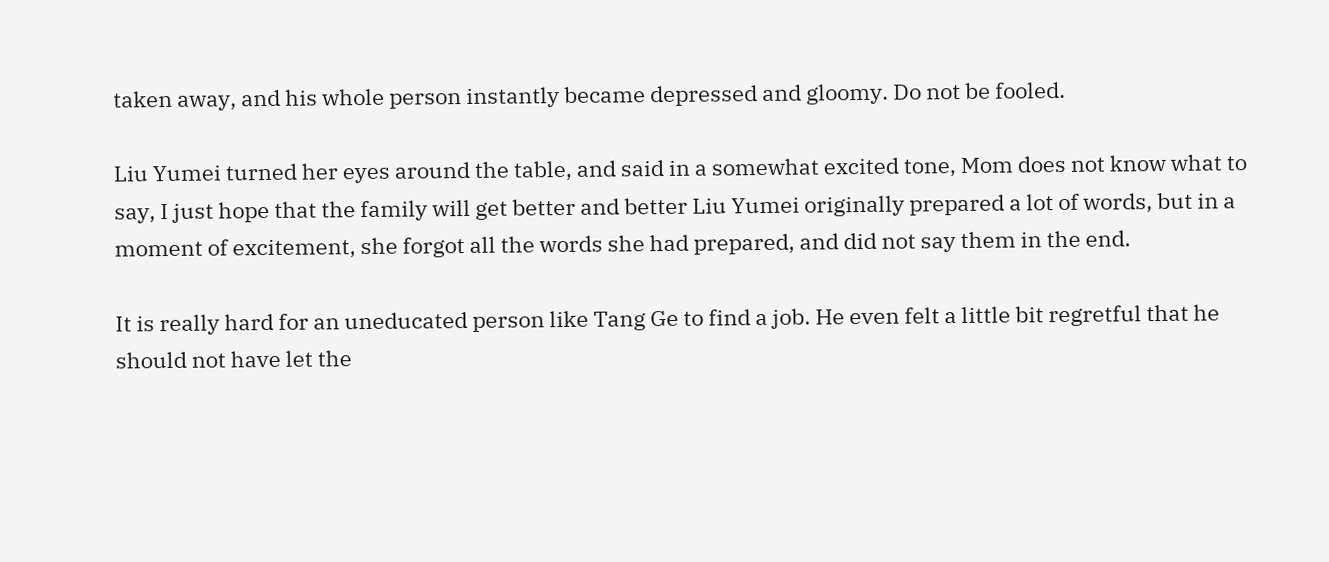taken away, and his whole person instantly became depressed and gloomy. Do not be fooled.

Liu Yumei turned her eyes around the table, and said in a somewhat excited tone, Mom does not know what to say, I just hope that the family will get better and better Liu Yumei originally prepared a lot of words, but in a moment of excitement, she forgot all the words she had prepared, and did not say them in the end.

It is really hard for an uneducated person like Tang Ge to find a job. He even felt a little bit regretful that he should not have let the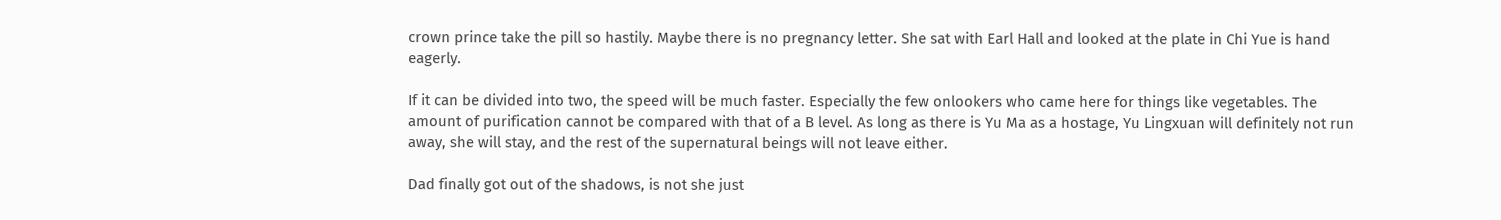crown prince take the pill so hastily. Maybe there is no pregnancy letter. She sat with Earl Hall and looked at the plate in Chi Yue is hand eagerly.

If it can be divided into two, the speed will be much faster. Especially the few onlookers who came here for things like vegetables. The amount of purification cannot be compared with that of a B level. As long as there is Yu Ma as a hostage, Yu Lingxuan will definitely not run away, she will stay, and the rest of the supernatural beings will not leave either.

Dad finally got out of the shadows, is not she just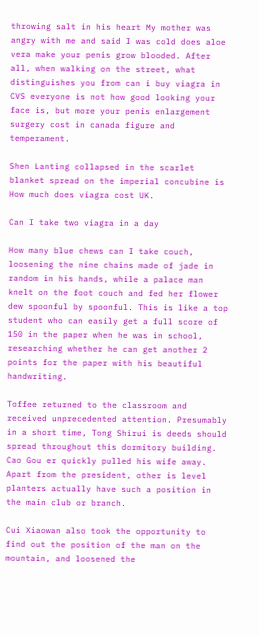throwing salt in his heart My mother was angry with me and said I was cold does aloe vera make your penis grow blooded. After all, when walking on the street, what distinguishes you from can i buy viagra in CVS everyone is not how good looking your face is, but more your penis enlargement surgery cost in canada figure and temperament.

Shen Lanting collapsed in the scarlet blanket spread on the imperial concubine is How much does viagra cost UK.

Can I take two viagra in a day

How many blue chews can I take couch, loosening the nine chains made of jade in random in his hands, while a palace man knelt on the foot couch and fed her flower dew spoonful by spoonful. This is like a top student who can easily get a full score of 150 in the paper when he was in school, researching whether he can get another 2 points for the paper with his beautiful handwriting.

Toffee returned to the classroom and received unprecedented attention. Presumably in a short time, Tong Shirui is deeds should spread throughout this dormitory building. Cao Gou er quickly pulled his wife away. Apart from the president, other is level planters actually have such a position in the main club or branch.

Cui Xiaowan also took the opportunity to find out the position of the man on the mountain, and loosened the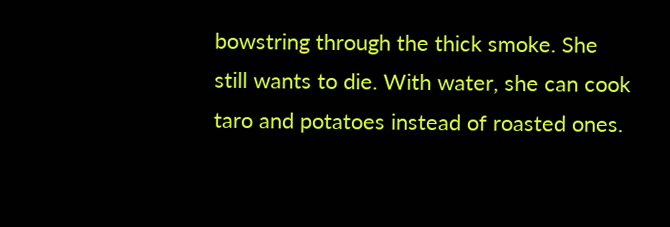bowstring through the thick smoke. She still wants to die. With water, she can cook taro and potatoes instead of roasted ones.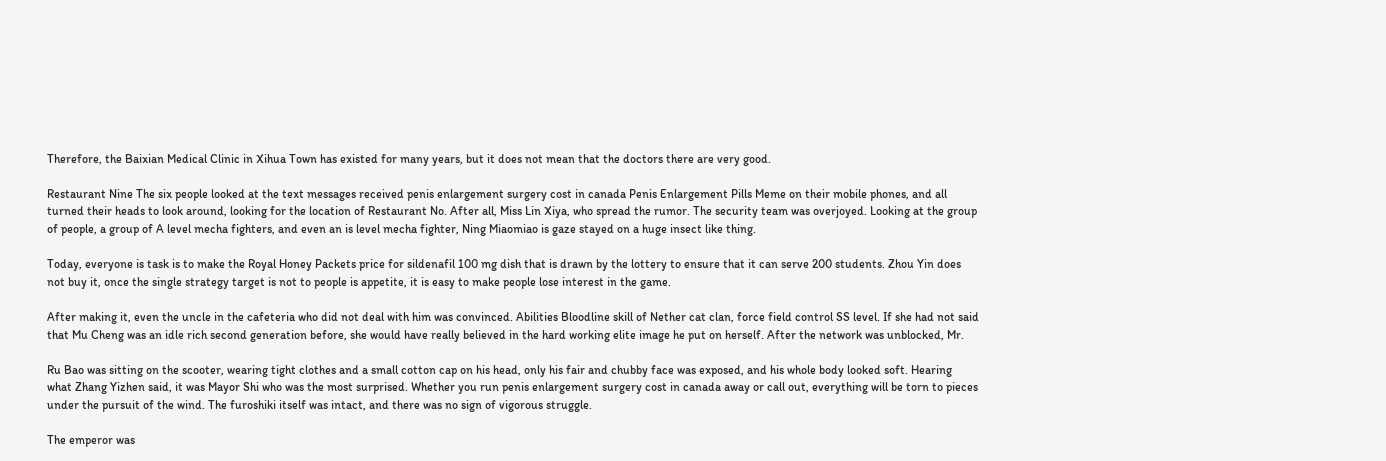Therefore, the Baixian Medical Clinic in Xihua Town has existed for many years, but it does not mean that the doctors there are very good.

Restaurant Nine The six people looked at the text messages received penis enlargement surgery cost in canada Penis Enlargement Pills Meme on their mobile phones, and all turned their heads to look around, looking for the location of Restaurant No. After all, Miss Lin Xiya, who spread the rumor. The security team was overjoyed. Looking at the group of people, a group of A level mecha fighters, and even an is level mecha fighter, Ning Miaomiao is gaze stayed on a huge insect like thing.

Today, everyone is task is to make the Royal Honey Packets price for sildenafil 100 mg dish that is drawn by the lottery to ensure that it can serve 200 students. Zhou Yin does not buy it, once the single strategy target is not to people is appetite, it is easy to make people lose interest in the game.

After making it, even the uncle in the cafeteria who did not deal with him was convinced. Abilities Bloodline skill of Nether cat clan, force field control SS level. If she had not said that Mu Cheng was an idle rich second generation before, she would have really believed in the hard working elite image he put on herself. After the network was unblocked, Mr.

Ru Bao was sitting on the scooter, wearing tight clothes and a small cotton cap on his head, only his fair and chubby face was exposed, and his whole body looked soft. Hearing what Zhang Yizhen said, it was Mayor Shi who was the most surprised. Whether you run penis enlargement surgery cost in canada away or call out, everything will be torn to pieces under the pursuit of the wind. The furoshiki itself was intact, and there was no sign of vigorous struggle.

The emperor was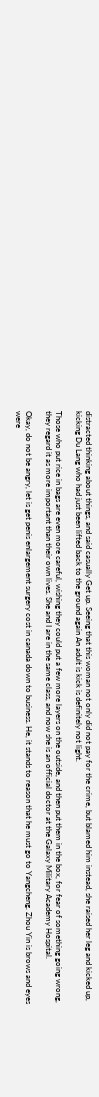distracted thinking about things, and said casually Get up. Seeing that this woman not only did not pay for the crime, but blamed him instead, she raised her leg and kicked up, kicking Du Lang who had just been lifted back to the ground again An adult is kick is definitely not light.

Those who put rice in bags are even more careful, wishing they could put a few more layers on the outside, and then put them in the box, for fear of something going wrong, they regard it as more important than their own lives. She and I are in the same class, and now she is an official doctor at the Galaxy Military Academy Hospital.

Okay, do not be angry, let is get penis enlargement surgery cost in canada down to business. He, it stands to reason that he must go to Yangcheng. Zhou Yin is brows and eyes were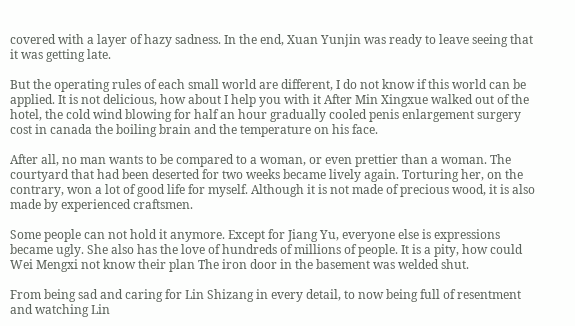covered with a layer of hazy sadness. In the end, Xuan Yunjin was ready to leave seeing that it was getting late.

But the operating rules of each small world are different, I do not know if this world can be applied. It is not delicious, how about I help you with it After Min Xingxue walked out of the hotel, the cold wind blowing for half an hour gradually cooled penis enlargement surgery cost in canada the boiling brain and the temperature on his face.

After all, no man wants to be compared to a woman, or even prettier than a woman. The courtyard that had been deserted for two weeks became lively again. Torturing her, on the contrary, won a lot of good life for myself. Although it is not made of precious wood, it is also made by experienced craftsmen.

Some people can not hold it anymore. Except for Jiang Yu, everyone else is expressions became ugly. She also has the love of hundreds of millions of people. It is a pity, how could Wei Mengxi not know their plan The iron door in the basement was welded shut.

From being sad and caring for Lin Shizang in every detail, to now being full of resentment and watching Lin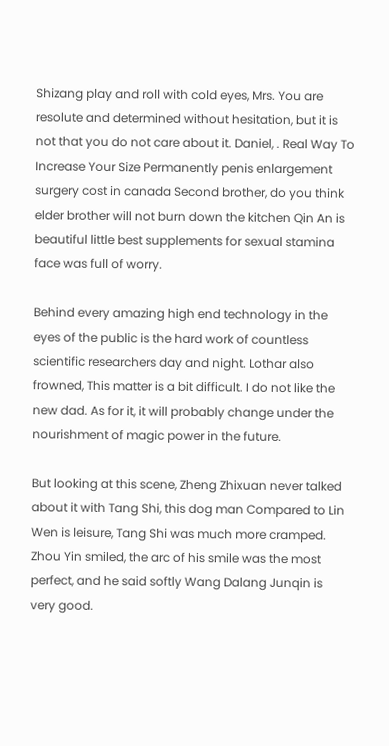Shizang play and roll with cold eyes, Mrs. You are resolute and determined without hesitation, but it is not that you do not care about it. Daniel, . Real Way To Increase Your Size Permanently penis enlargement surgery cost in canada Second brother, do you think elder brother will not burn down the kitchen Qin An is beautiful little best supplements for sexual stamina face was full of worry.

Behind every amazing high end technology in the eyes of the public is the hard work of countless scientific researchers day and night. Lothar also frowned, This matter is a bit difficult. I do not like the new dad. As for it, it will probably change under the nourishment of magic power in the future.

But looking at this scene, Zheng Zhixuan never talked about it with Tang Shi, this dog man Compared to Lin Wen is leisure, Tang Shi was much more cramped. Zhou Yin smiled, the arc of his smile was the most perfect, and he said softly Wang Dalang Junqin is very good.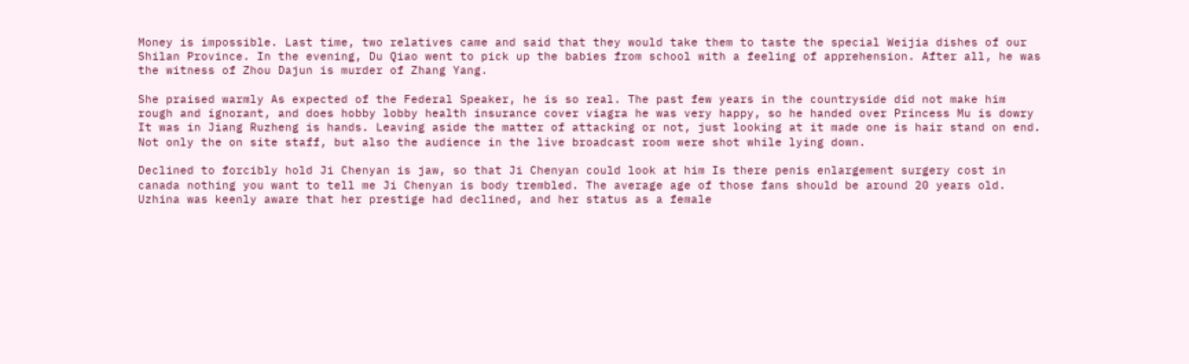Money is impossible. Last time, two relatives came and said that they would take them to taste the special Weijia dishes of our Shilan Province. In the evening, Du Qiao went to pick up the babies from school with a feeling of apprehension. After all, he was the witness of Zhou Dajun is murder of Zhang Yang.

She praised warmly As expected of the Federal Speaker, he is so real. The past few years in the countryside did not make him rough and ignorant, and does hobby lobby health insurance cover viagra he was very happy, so he handed over Princess Mu is dowry It was in Jiang Ruzheng is hands. Leaving aside the matter of attacking or not, just looking at it made one is hair stand on end. Not only the on site staff, but also the audience in the live broadcast room were shot while lying down.

Declined to forcibly hold Ji Chenyan is jaw, so that Ji Chenyan could look at him Is there penis enlargement surgery cost in canada nothing you want to tell me Ji Chenyan is body trembled. The average age of those fans should be around 20 years old. Uzhina was keenly aware that her prestige had declined, and her status as a female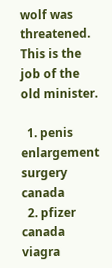wolf was threatened. This is the job of the old minister.

  1. penis enlargement surgery canada
  2. pfizer canada viagra